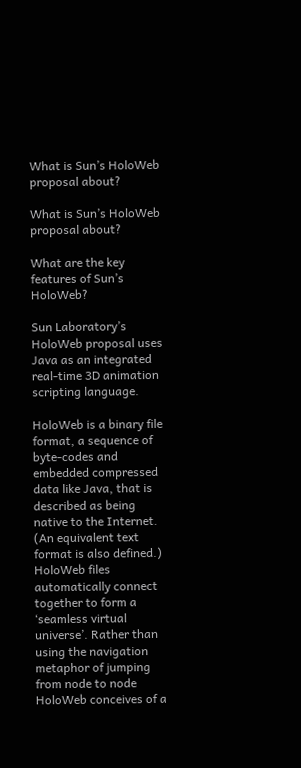What is Sun’s HoloWeb proposal about?

What is Sun’s HoloWeb proposal about?

What are the key features of Sun’s HoloWeb?

Sun Laboratory’s HoloWeb proposal uses Java as an integrated real-time 3D animation scripting language.

HoloWeb is a binary file format, a sequence of byte-codes and embedded compressed data like Java, that is described as being native to the Internet. (An equivalent text format is also defined.) HoloWeb files automatically connect together to form a ‘seamless virtual universe’. Rather than using the navigation metaphor of jumping from node to node HoloWeb conceives of a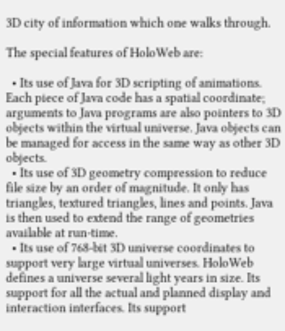3D city of information which one walks through.

The special features of HoloWeb are:

  • Its use of Java for 3D scripting of animations. Each piece of Java code has a spatial coordinate; arguments to Java programs are also pointers to 3D objects within the virtual universe. Java objects can be managed for access in the same way as other 3D objects.
  • Its use of 3D geometry compression to reduce file size by an order of magnitude. It only has triangles, textured triangles, lines and points. Java is then used to extend the range of geometries available at run-time.
  • Its use of 768-bit 3D universe coordinates to support very large virtual universes. HoloWeb defines a universe several light years in size. Its support for all the actual and planned display and interaction interfaces. Its support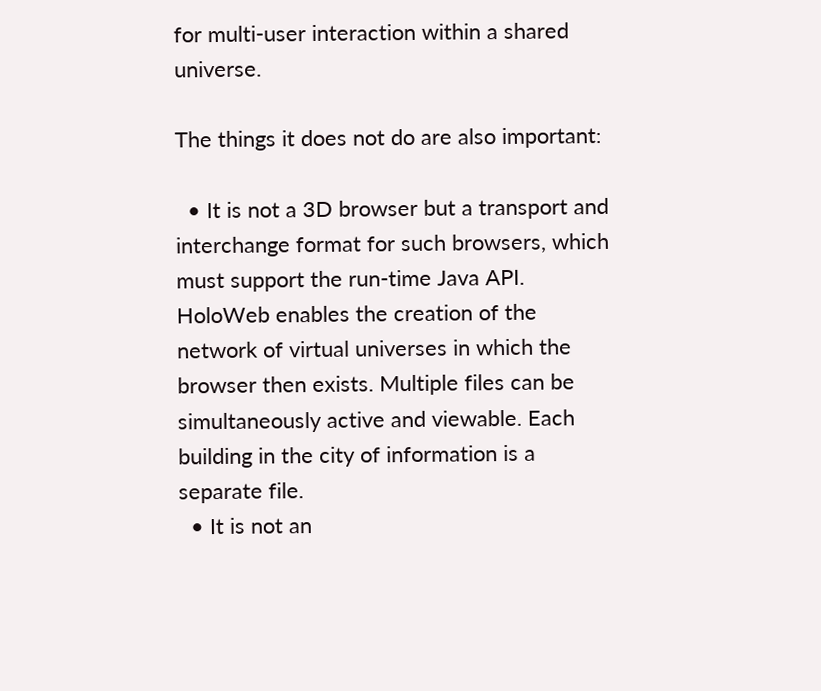for multi-user interaction within a shared universe.

The things it does not do are also important:

  • It is not a 3D browser but a transport and interchange format for such browsers, which must support the run-time Java API. HoloWeb enables the creation of the network of virtual universes in which the browser then exists. Multiple files can be simultaneously active and viewable. Each building in the city of information is a separate file.
  • It is not an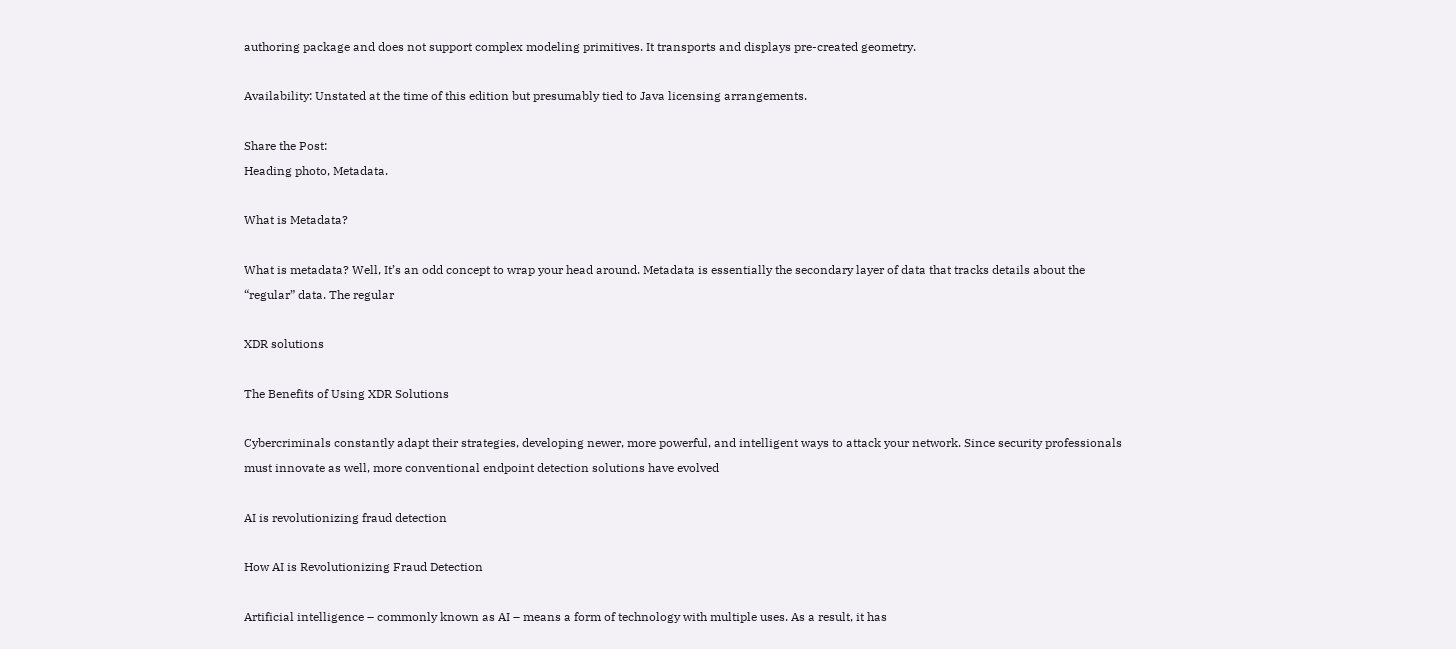authoring package and does not support complex modeling primitives. It transports and displays pre-created geometry.

Availability: Unstated at the time of this edition but presumably tied to Java licensing arrangements.

Share the Post:
Heading photo, Metadata.

What is Metadata?

What is metadata? Well, It’s an odd concept to wrap your head around. Metadata is essentially the secondary layer of data that tracks details about the “regular” data. The regular

XDR solutions

The Benefits of Using XDR Solutions

Cybercriminals constantly adapt their strategies, developing newer, more powerful, and intelligent ways to attack your network. Since security professionals must innovate as well, more conventional endpoint detection solutions have evolved

AI is revolutionizing fraud detection

How AI is Revolutionizing Fraud Detection

Artificial intelligence – commonly known as AI – means a form of technology with multiple uses. As a result, it has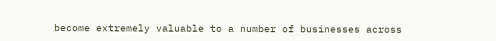become extremely valuable to a number of businesses across